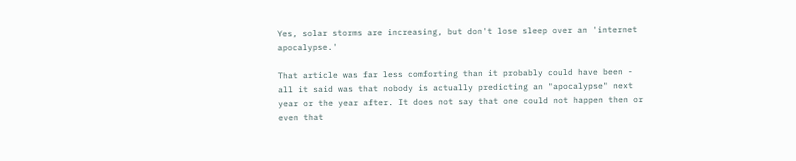Yes, solar storms are increasing, but don't lose sleep over an 'internet apocalypse.'

That article was far less comforting than it probably could have been - all it said was that nobody is actually predicting an "apocalypse" next year or the year after. It does not say that one could not happen then or even that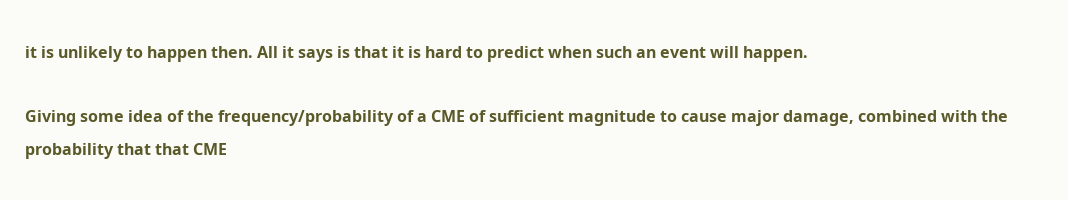it is unlikely to happen then. All it says is that it is hard to predict when such an event will happen.

Giving some idea of the frequency/probability of a CME of sufficient magnitude to cause major damage, combined with the probability that that CME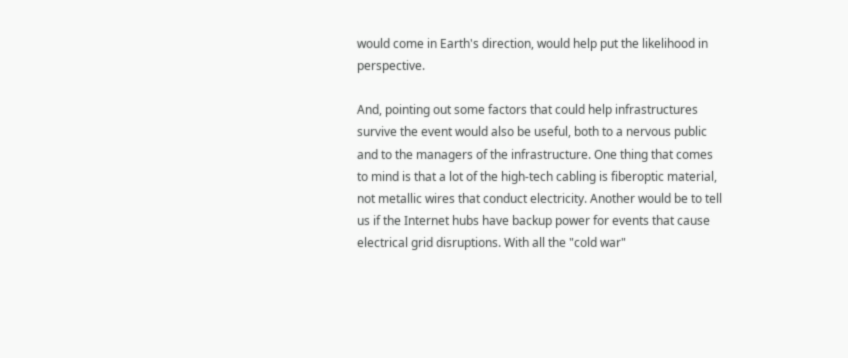would come in Earth's direction, would help put the likelihood in perspective.

And, pointing out some factors that could help infrastructures survive the event would also be useful, both to a nervous public and to the managers of the infrastructure. One thing that comes to mind is that a lot of the high-tech cabling is fiberoptic material, not metallic wires that conduct electricity. Another would be to tell us if the Internet hubs have backup power for events that cause electrical grid disruptions. With all the "cold war"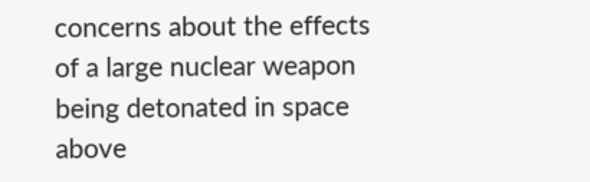concerns about the effects of a large nuclear weapon being detonated in space above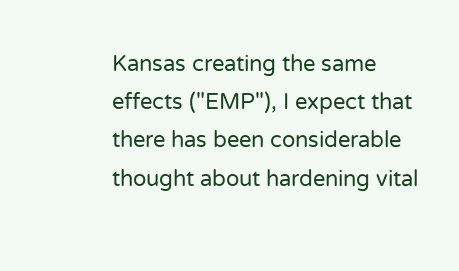Kansas creating the same effects ("EMP"), I expect that there has been considerable thought about hardening vital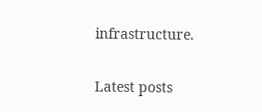infrastructure.

Latest posts